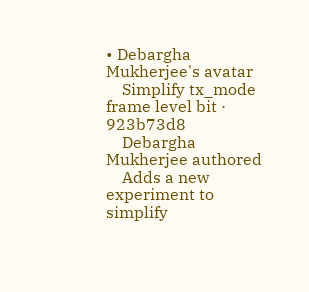• Debargha Mukherjee's avatar
    Simplify tx_mode frame level bit · 923b73d8
    Debargha Mukherjee authored
    Adds a new experiment to simplify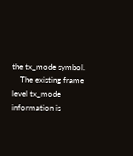the tx_mode symbol.
    The existing frame level tx_mode information is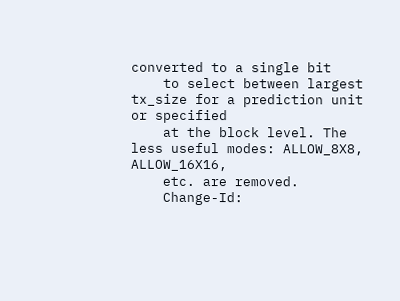converted to a single bit
    to select between largest tx_size for a prediction unit or specified
    at the block level. The less useful modes: ALLOW_8X8, ALLOW_16X16,
    etc. are removed.
    Change-Id: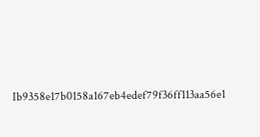Ib9358e17b0158a167eb4edef79f36ff113aa56e1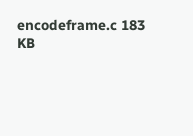encodeframe.c 183 KB